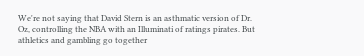We're not saying that David Stern is an asthmatic version of Dr. Oz, controlling the NBA with an Illuminati of ratings pirates. But athletics and gambling go together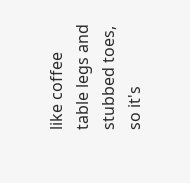like coffee table legs and stubbed toes, so it's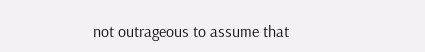not outrageous to assume that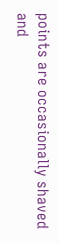points are occasionally shaved and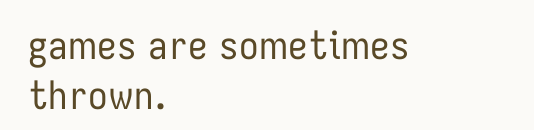games are sometimes thrown.